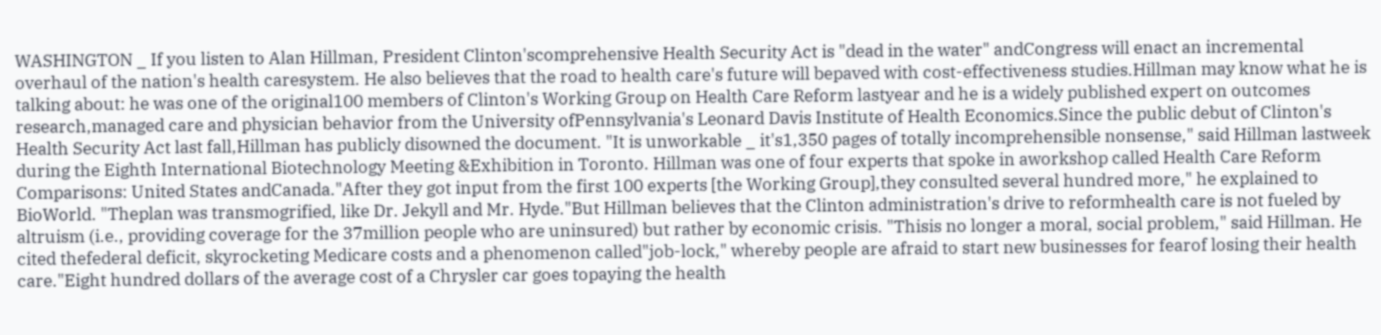WASHINGTON _ If you listen to Alan Hillman, President Clinton'scomprehensive Health Security Act is "dead in the water" andCongress will enact an incremental overhaul of the nation's health caresystem. He also believes that the road to health care's future will bepaved with cost-effectiveness studies.Hillman may know what he is talking about: he was one of the original100 members of Clinton's Working Group on Health Care Reform lastyear and he is a widely published expert on outcomes research,managed care and physician behavior from the University ofPennsylvania's Leonard Davis Institute of Health Economics.Since the public debut of Clinton's Health Security Act last fall,Hillman has publicly disowned the document. "It is unworkable _ it's1,350 pages of totally incomprehensible nonsense," said Hillman lastweek during the Eighth International Biotechnology Meeting &Exhibition in Toronto. Hillman was one of four experts that spoke in aworkshop called Health Care Reform Comparisons: United States andCanada."After they got input from the first 100 experts [the Working Group],they consulted several hundred more," he explained to BioWorld. "Theplan was transmogrified, like Dr. Jekyll and Mr. Hyde."But Hillman believes that the Clinton administration's drive to reformhealth care is not fueled by altruism (i.e., providing coverage for the 37million people who are uninsured) but rather by economic crisis. "Thisis no longer a moral, social problem," said Hillman. He cited thefederal deficit, skyrocketing Medicare costs and a phenomenon called"job-lock," whereby people are afraid to start new businesses for fearof losing their health care."Eight hundred dollars of the average cost of a Chrysler car goes topaying the health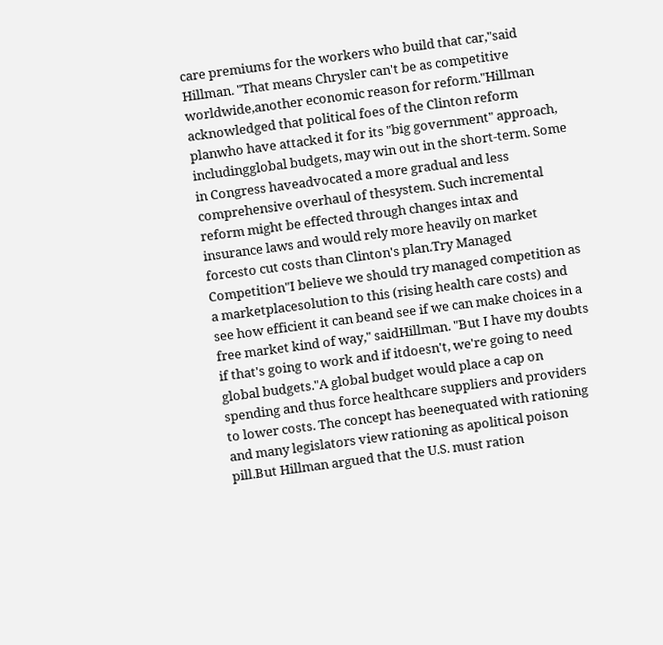care premiums for the workers who build that car,"said Hillman. "That means Chrysler can't be as competitive worldwide,another economic reason for reform."Hillman acknowledged that political foes of the Clinton reform planwho have attacked it for its "big government" approach, includingglobal budgets, may win out in the short-term. Some in Congress haveadvocated a more gradual and less comprehensive overhaul of thesystem. Such incremental reform might be effected through changes intax and insurance laws and would rely more heavily on market forcesto cut costs than Clinton's plan.Try Managed Competition"I believe we should try managed competition as a marketplacesolution to this (rising health care costs) and see how efficient it can beand see if we can make choices in a free market kind of way," saidHillman. "But I have my doubts if that's going to work and if itdoesn't, we're going to need global budgets."A global budget would place a cap on spending and thus force healthcare suppliers and providers to lower costs. The concept has beenequated with rationing and many legislators view rationing as apolitical poison pill.But Hillman argued that the U.S. must ration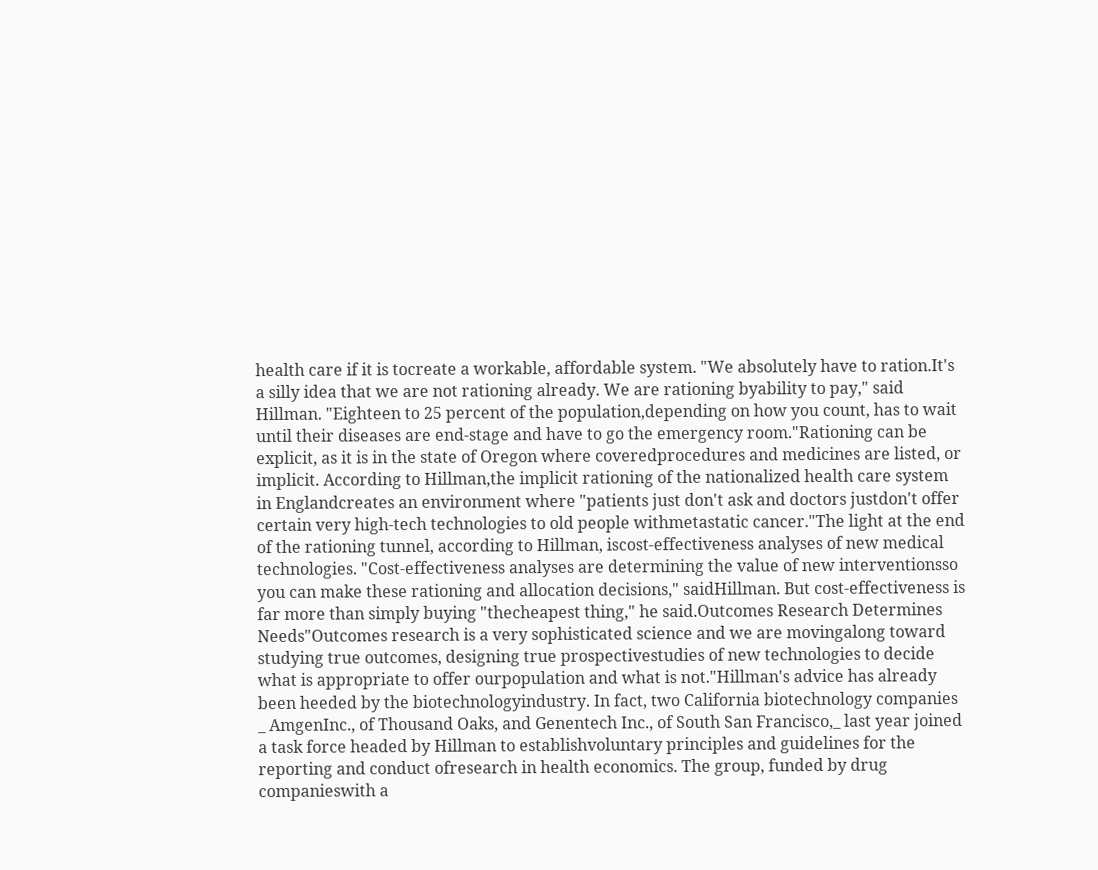health care if it is tocreate a workable, affordable system. "We absolutely have to ration.It's a silly idea that we are not rationing already. We are rationing byability to pay," said Hillman. "Eighteen to 25 percent of the population,depending on how you count, has to wait until their diseases are end-stage and have to go the emergency room."Rationing can be explicit, as it is in the state of Oregon where coveredprocedures and medicines are listed, or implicit. According to Hillman,the implicit rationing of the nationalized health care system in Englandcreates an environment where "patients just don't ask and doctors justdon't offer certain very high-tech technologies to old people withmetastatic cancer."The light at the end of the rationing tunnel, according to Hillman, iscost-effectiveness analyses of new medical technologies. "Cost-effectiveness analyses are determining the value of new interventionsso you can make these rationing and allocation decisions," saidHillman. But cost-effectiveness is far more than simply buying "thecheapest thing," he said.Outcomes Research Determines Needs"Outcomes research is a very sophisticated science and we are movingalong toward studying true outcomes, designing true prospectivestudies of new technologies to decide what is appropriate to offer ourpopulation and what is not."Hillman's advice has already been heeded by the biotechnologyindustry. In fact, two California biotechnology companies _ AmgenInc., of Thousand Oaks, and Genentech Inc., of South San Francisco,_ last year joined a task force headed by Hillman to establishvoluntary principles and guidelines for the reporting and conduct ofresearch in health economics. The group, funded by drug companieswith a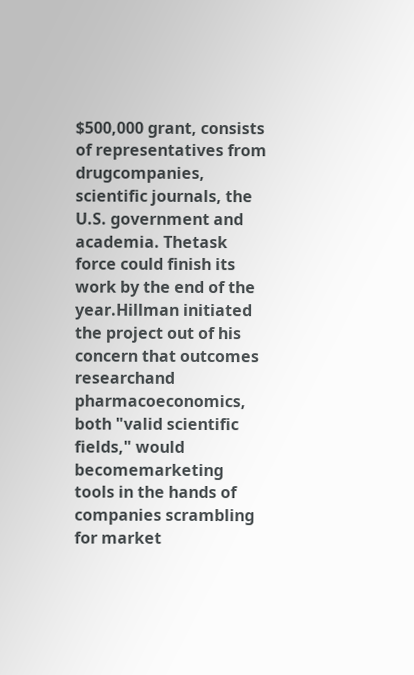$500,000 grant, consists of representatives from drugcompanies, scientific journals, the U.S. government and academia. Thetask force could finish its work by the end of the year.Hillman initiated the project out of his concern that outcomes researchand pharmacoeconomics, both "valid scientific fields," would becomemarketing tools in the hands of companies scrambling for market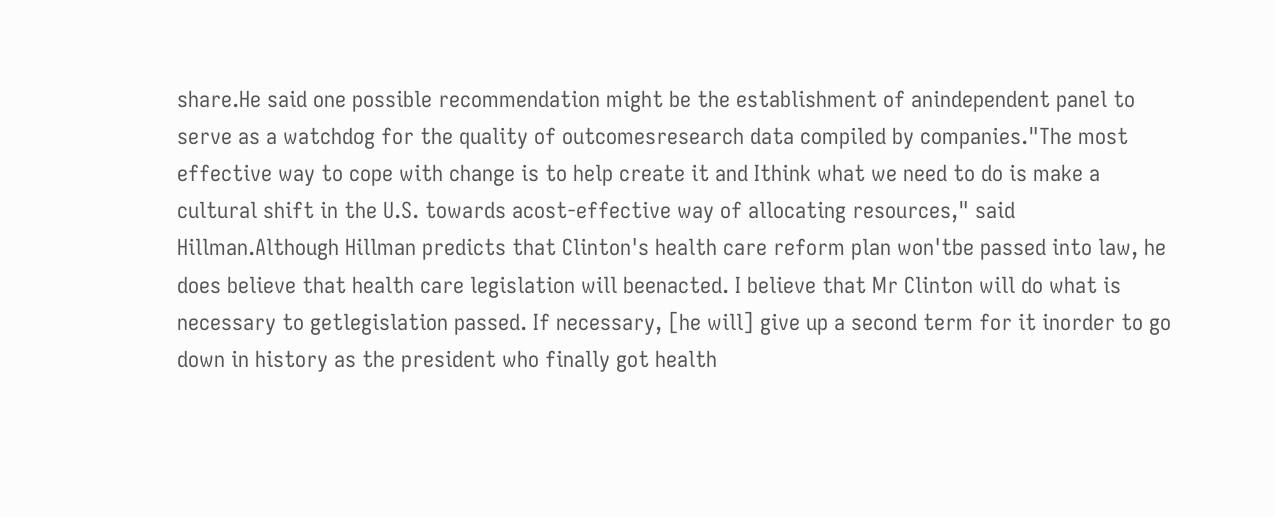share.He said one possible recommendation might be the establishment of anindependent panel to serve as a watchdog for the quality of outcomesresearch data compiled by companies."The most effective way to cope with change is to help create it and Ithink what we need to do is make a cultural shift in the U.S. towards acost-effective way of allocating resources," said Hillman.Although Hillman predicts that Clinton's health care reform plan won'tbe passed into law, he does believe that health care legislation will beenacted. I believe that Mr Clinton will do what is necessary to getlegislation passed. If necessary, [he will] give up a second term for it inorder to go down in history as the president who finally got health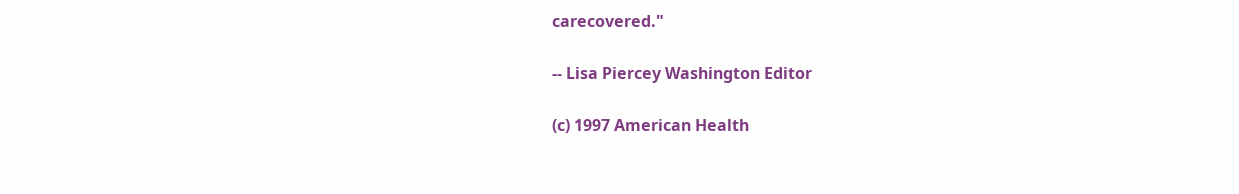carecovered."

-- Lisa Piercey Washington Editor

(c) 1997 American Health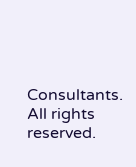Consultants. All rights reserved.